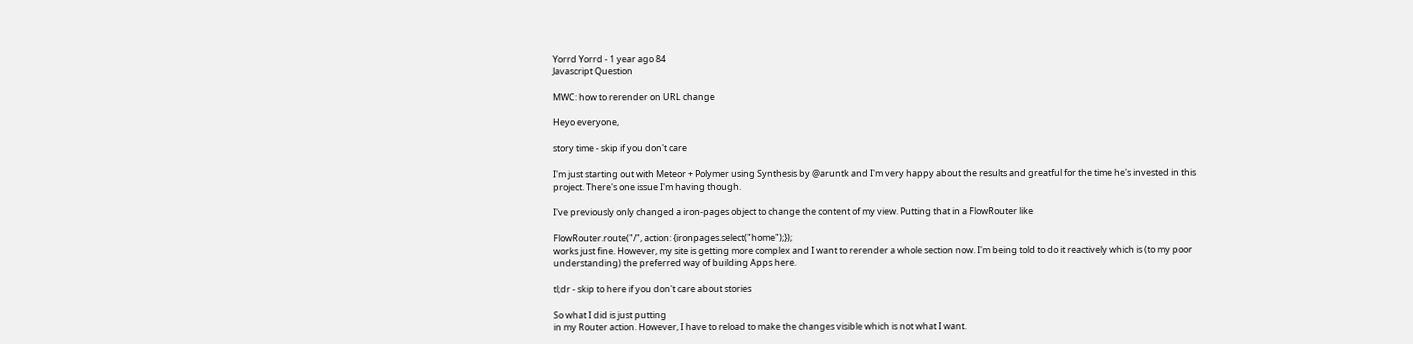Yorrd Yorrd - 1 year ago 84
Javascript Question

MWC: how to rerender on URL change

Heyo everyone,

story time - skip if you don't care

I'm just starting out with Meteor + Polymer using Synthesis by @aruntk and I'm very happy about the results and greatful for the time he's invested in this project. There's one issue I'm having though.

I've previously only changed a iron-pages object to change the content of my view. Putting that in a FlowRouter like

FlowRouter.route("/", action: {ironpages.select("home");});
works just fine. However, my site is getting more complex and I want to rerender a whole section now. I'm being told to do it reactively which is (to my poor understanding) the preferred way of building Apps here.

tl;dr - skip to here if you don't care about stories

So what I did is just putting
in my Router action. However, I have to reload to make the changes visible which is not what I want.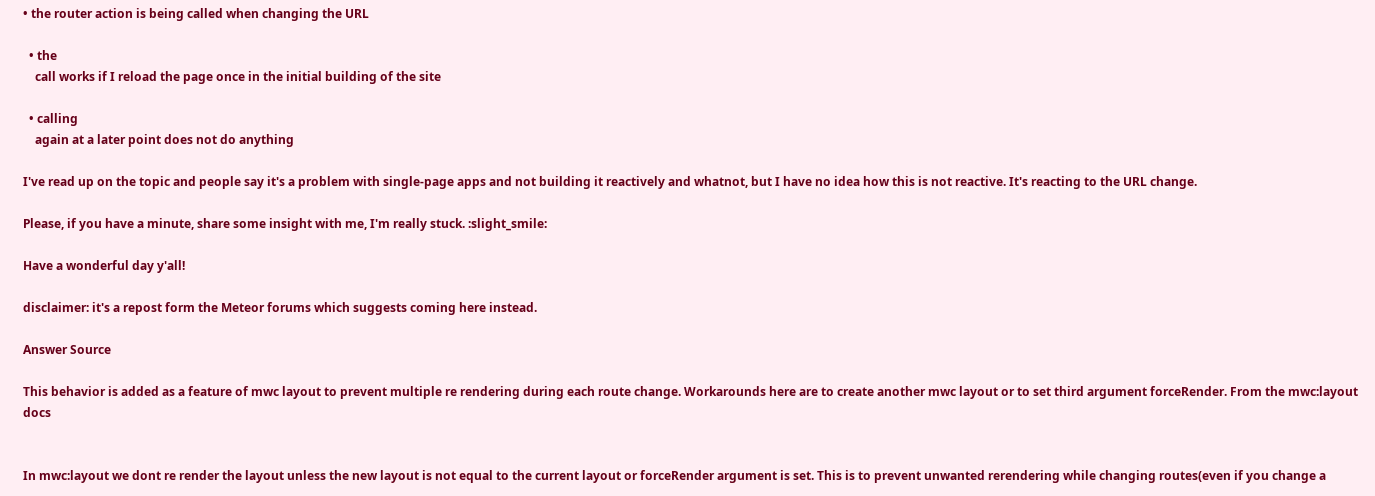• the router action is being called when changing the URL

  • the
    call works if I reload the page once in the initial building of the site

  • calling
    again at a later point does not do anything

I've read up on the topic and people say it's a problem with single-page apps and not building it reactively and whatnot, but I have no idea how this is not reactive. It's reacting to the URL change.

Please, if you have a minute, share some insight with me, I'm really stuck. :slight_smile:

Have a wonderful day y'all!

disclaimer: it's a repost form the Meteor forums which suggests coming here instead.

Answer Source

This behavior is added as a feature of mwc layout to prevent multiple re rendering during each route change. Workarounds here are to create another mwc layout or to set third argument forceRender. From the mwc:layout docs


In mwc:layout we dont re render the layout unless the new layout is not equal to the current layout or forceRender argument is set. This is to prevent unwanted rerendering while changing routes(even if you change a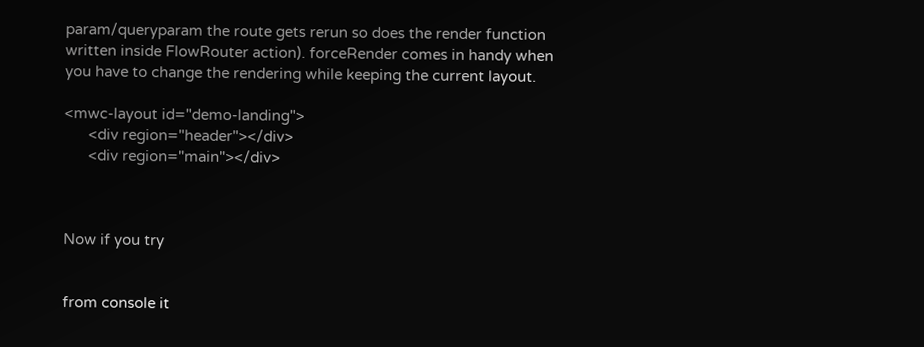param/queryparam the route gets rerun so does the render function written inside FlowRouter action). forceRender comes in handy when you have to change the rendering while keeping the current layout.

<mwc-layout id="demo-landing">
      <div region="header"></div>
      <div region="main"></div>



Now if you try


from console it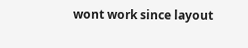wont work since layout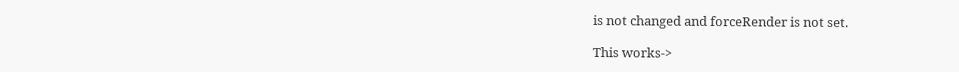is not changed and forceRender is not set.

This works->